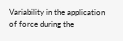Variability in the application of force during the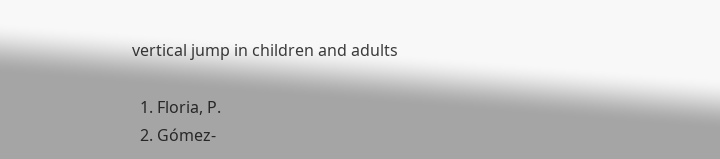vertical jump in children and adults

  1. Floria, P.
  2. Gómez-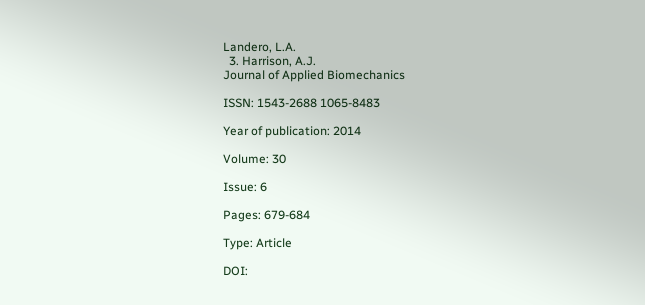Landero, L.A.
  3. Harrison, A.J.
Journal of Applied Biomechanics

ISSN: 1543-2688 1065-8483

Year of publication: 2014

Volume: 30

Issue: 6

Pages: 679-684

Type: Article

DOI: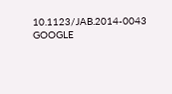10.1123/JAB.2014-0043 GOOGLE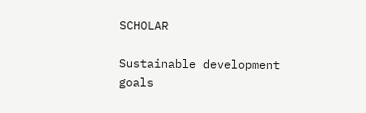SCHOLAR

Sustainable development goals